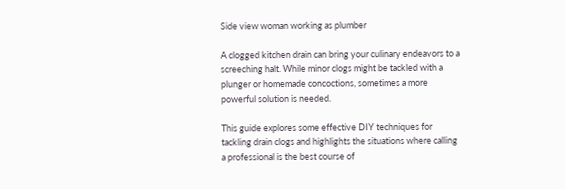Side view woman working as plumber

A clogged kitchen drain can bring your culinary endeavors to a screeching halt. While minor clogs might be tackled with a plunger or homemade concoctions, sometimes a more powerful solution is needed.

This guide explores some effective DIY techniques for tackling drain clogs and highlights the situations where calling a professional is the best course of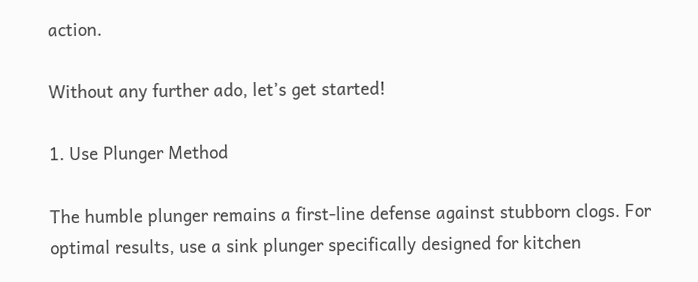action.

Without any further ado, let’s get started!

1. Use Plunger Method

The humble plunger remains a first-line defense against stubborn clogs. For optimal results, use a sink plunger specifically designed for kitchen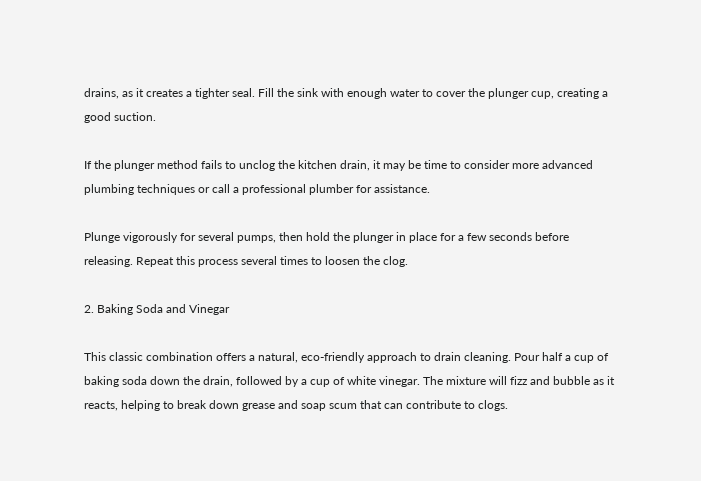drains, as it creates a tighter seal. Fill the sink with enough water to cover the plunger cup, creating a good suction.

If the plunger method fails to unclog the kitchen drain, it may be time to consider more advanced plumbing techniques or call a professional plumber for assistance.

Plunge vigorously for several pumps, then hold the plunger in place for a few seconds before releasing. Repeat this process several times to loosen the clog.

2. Baking Soda and Vinegar

This classic combination offers a natural, eco-friendly approach to drain cleaning. Pour half a cup of baking soda down the drain, followed by a cup of white vinegar. The mixture will fizz and bubble as it reacts, helping to break down grease and soap scum that can contribute to clogs.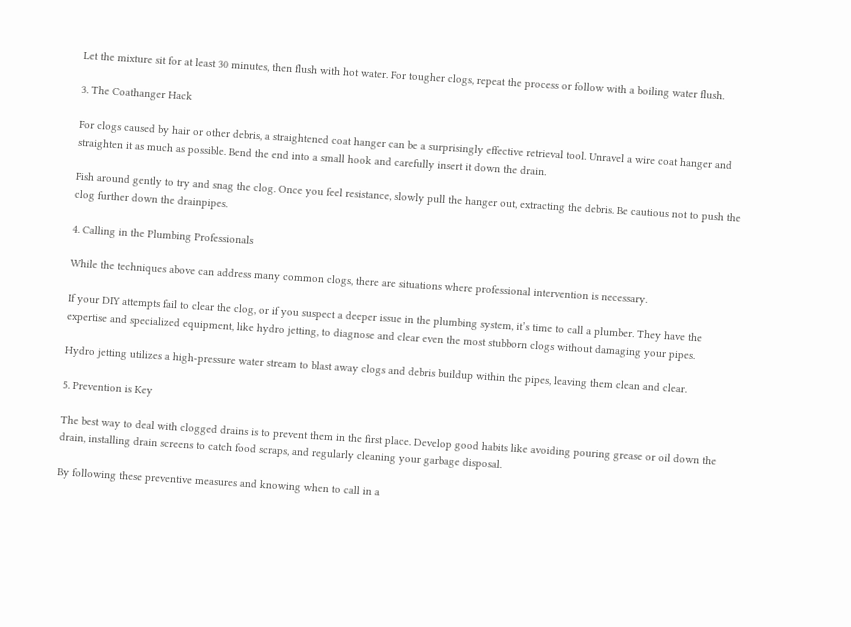Let the mixture sit for at least 30 minutes, then flush with hot water. For tougher clogs, repeat the process or follow with a boiling water flush.

3. The Coathanger Hack

For clogs caused by hair or other debris, a straightened coat hanger can be a surprisingly effective retrieval tool. Unravel a wire coat hanger and straighten it as much as possible. Bend the end into a small hook and carefully insert it down the drain.

Fish around gently to try and snag the clog. Once you feel resistance, slowly pull the hanger out, extracting the debris. Be cautious not to push the clog further down the drainpipes.

4. Calling in the Plumbing Professionals

While the techniques above can address many common clogs, there are situations where professional intervention is necessary.

If your DIY attempts fail to clear the clog, or if you suspect a deeper issue in the plumbing system, it’s time to call a plumber. They have the expertise and specialized equipment, like hydro jetting, to diagnose and clear even the most stubborn clogs without damaging your pipes.

Hydro jetting utilizes a high-pressure water stream to blast away clogs and debris buildup within the pipes, leaving them clean and clear.

5. Prevention is Key

The best way to deal with clogged drains is to prevent them in the first place. Develop good habits like avoiding pouring grease or oil down the drain, installing drain screens to catch food scraps, and regularly cleaning your garbage disposal.

By following these preventive measures and knowing when to call in a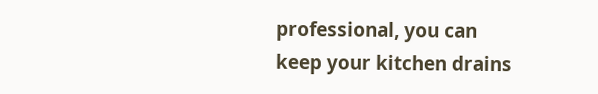professional, you can keep your kitchen drains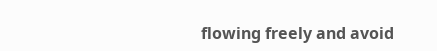flowing freely and avoid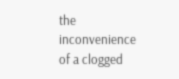the inconvenience of a clogged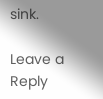sink.

Leave a Reply